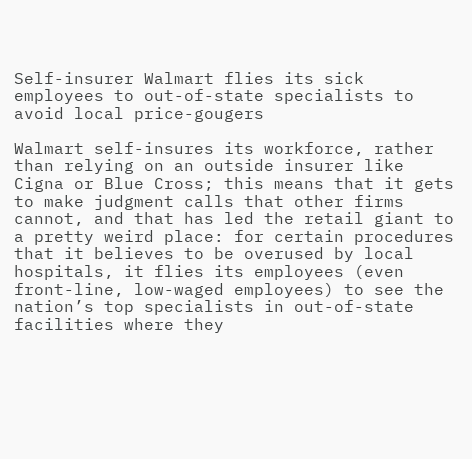Self-insurer Walmart flies its sick employees to out-of-state specialists to avoid local price-gougers

Walmart self-insures its workforce, rather than relying on an outside insurer like Cigna or Blue Cross; this means that it gets to make judgment calls that other firms cannot, and that has led the retail giant to a pretty weird place: for certain procedures that it believes to be overused by local hospitals, it flies its employees (even front-line, low-waged employees) to see the nation’s top specialists in out-of-state facilities where they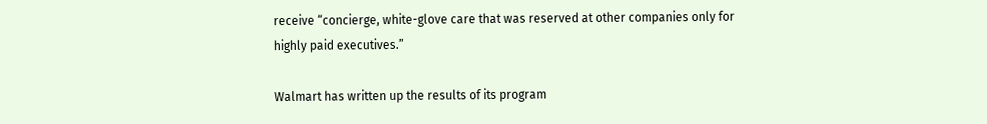receive “concierge, white-glove care that was reserved at other companies only for highly paid executives.”

Walmart has written up the results of its program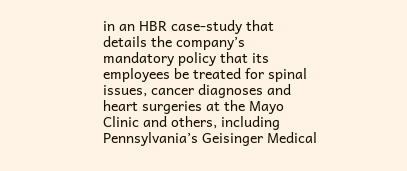in an HBR case-study that details the company’s mandatory policy that its employees be treated for spinal issues, cancer diagnoses and heart surgeries at the Mayo Clinic and others, including Pennsylvania’s Geisinger Medical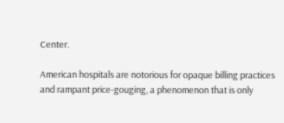Center.

American hospitals are notorious for opaque billing practices and rampant price-gouging, a phenomenon that is only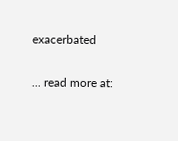exacerbated

... read more at: